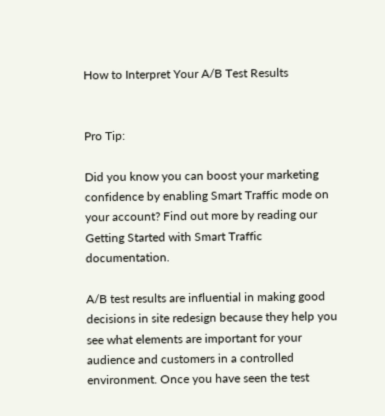How to Interpret Your A/B Test Results


Pro Tip:

Did you know you can boost your marketing confidence by enabling Smart Traffic mode on your account? Find out more by reading our Getting Started with Smart Traffic documentation.

A/B test results are influential in making good decisions in site redesign because they help you see what elements are important for your audience and customers in a controlled environment. Once you have seen the test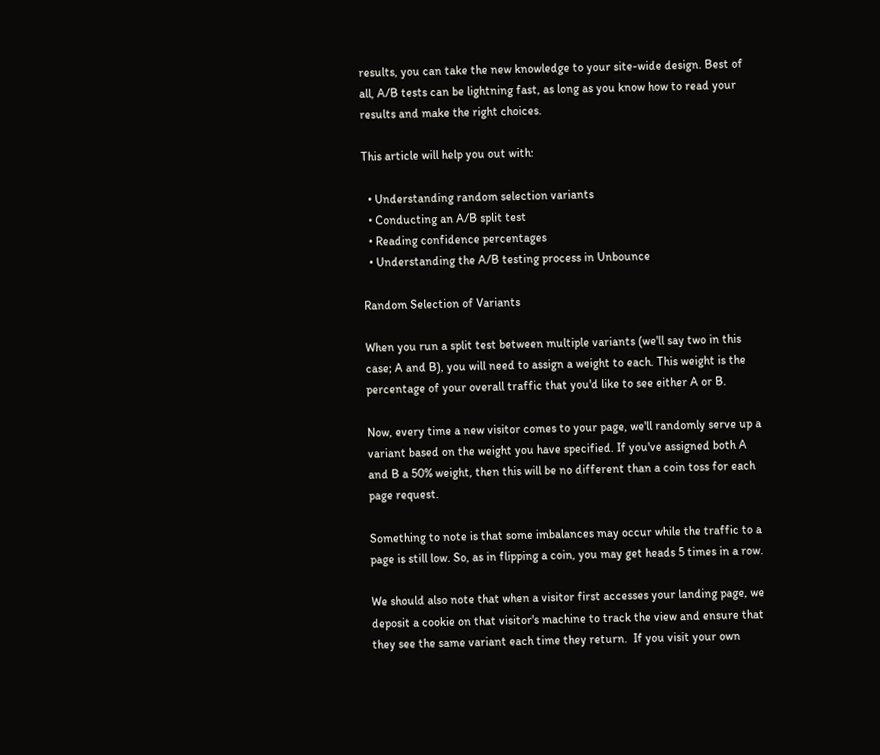results, you can take the new knowledge to your site-wide design. Best of all, A/B tests can be lightning fast, as long as you know how to read your results and make the right choices.

This article will help you out with:

  • Understanding random selection variants
  • Conducting an A/B split test
  • Reading confidence percentages
  • Understanding the A/B testing process in Unbounce

Random Selection of Variants

When you run a split test between multiple variants (we'll say two in this case; A and B), you will need to assign a weight to each. This weight is the percentage of your overall traffic that you'd like to see either A or B.

Now, every time a new visitor comes to your page, we'll randomly serve up a variant based on the weight you have specified. If you've assigned both A and B a 50% weight, then this will be no different than a coin toss for each page request.

Something to note is that some imbalances may occur while the traffic to a page is still low. So, as in flipping a coin, you may get heads 5 times in a row.

We should also note that when a visitor first accesses your landing page, we deposit a cookie on that visitor's machine to track the view and ensure that they see the same variant each time they return.  If you visit your own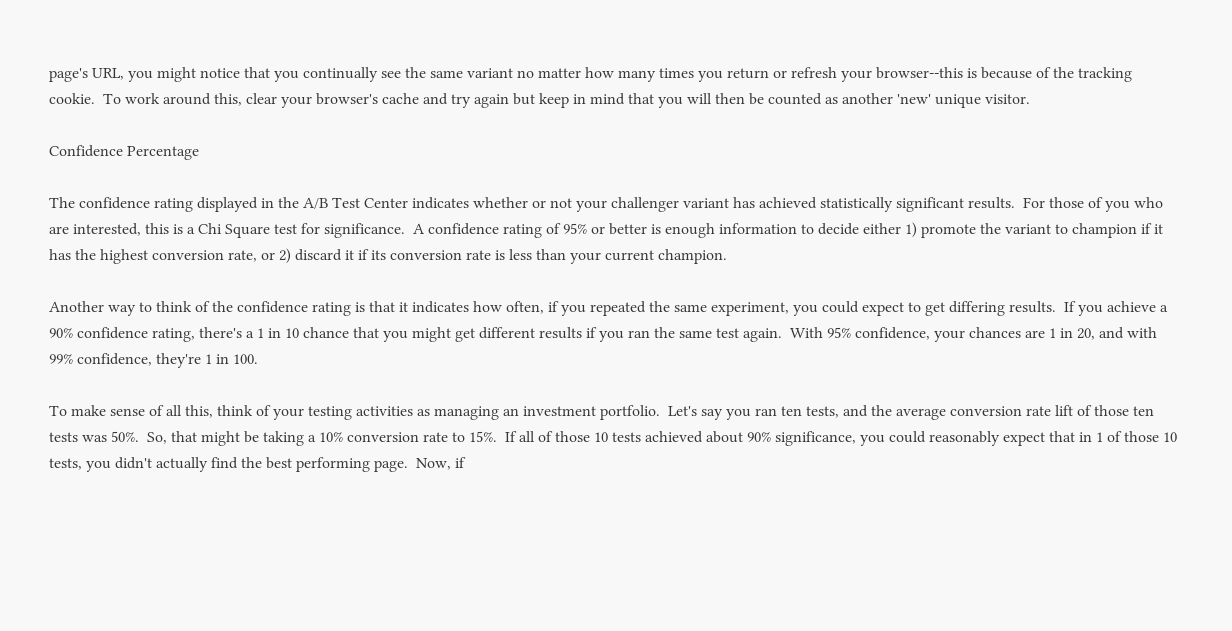page's URL, you might notice that you continually see the same variant no matter how many times you return or refresh your browser--this is because of the tracking cookie.  To work around this, clear your browser's cache and try again but keep in mind that you will then be counted as another 'new' unique visitor.

Confidence Percentage

The confidence rating displayed in the A/B Test Center indicates whether or not your challenger variant has achieved statistically significant results.  For those of you who are interested, this is a Chi Square test for significance.  A confidence rating of 95% or better is enough information to decide either 1) promote the variant to champion if it has the highest conversion rate, or 2) discard it if its conversion rate is less than your current champion.

Another way to think of the confidence rating is that it indicates how often, if you repeated the same experiment, you could expect to get differing results.  If you achieve a 90% confidence rating, there's a 1 in 10 chance that you might get different results if you ran the same test again.  With 95% confidence, your chances are 1 in 20, and with 99% confidence, they're 1 in 100.

To make sense of all this, think of your testing activities as managing an investment portfolio.  Let's say you ran ten tests, and the average conversion rate lift of those ten tests was 50%.  So, that might be taking a 10% conversion rate to 15%.  If all of those 10 tests achieved about 90% significance, you could reasonably expect that in 1 of those 10 tests, you didn't actually find the best performing page.  Now, if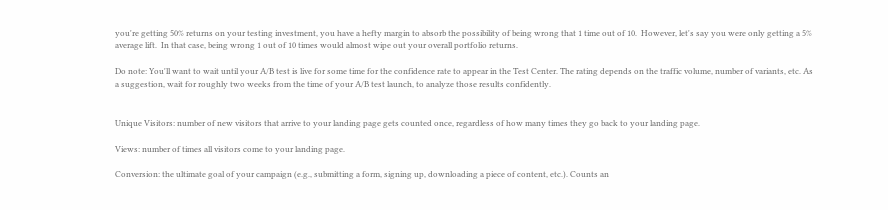you're getting 50% returns on your testing investment, you have a hefty margin to absorb the possibility of being wrong that 1 time out of 10.  However, let's say you were only getting a 5% average lift.  In that case, being wrong 1 out of 10 times would almost wipe out your overall portfolio returns.

Do note: You'll want to wait until your A/B test is live for some time for the confidence rate to appear in the Test Center. The rating depends on the traffic volume, number of variants, etc. As a suggestion, wait for roughly two weeks from the time of your A/B test launch, to analyze those results confidently.


Unique Visitors: number of new visitors that arrive to your landing page gets counted once, regardless of how many times they go back to your landing page.

Views: number of times all visitors come to your landing page.

Conversion: the ultimate goal of your campaign (e.g., submitting a form, signing up, downloading a piece of content, etc.). Counts an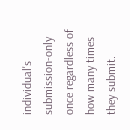individual's submission-only once regardless of how many times they submit.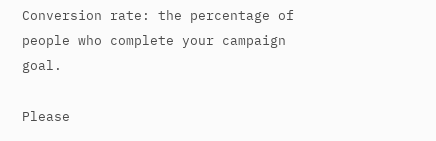Conversion rate: the percentage of people who complete your campaign goal.

Please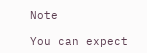Note

You can expect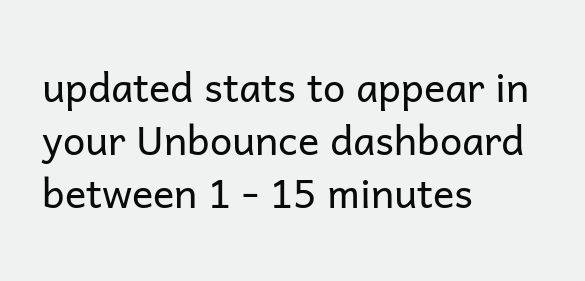updated stats to appear in your Unbounce dashboard between 1 - 15 minutes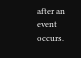after an event occurs.